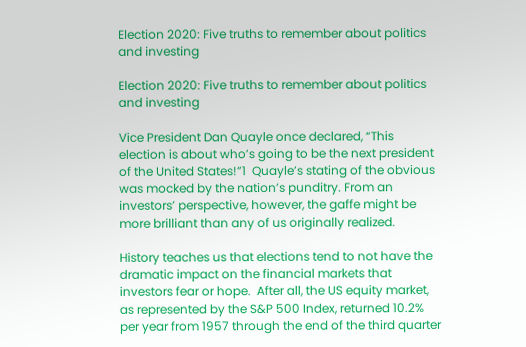Election 2020: Five truths to remember about politics and investing

Election 2020: Five truths to remember about politics and investing

Vice President Dan Quayle once declared, “This election is about who’s going to be the next president of the United States!”1  Quayle’s stating of the obvious was mocked by the nation’s punditry. From an investors’ perspective, however, the gaffe might be more brilliant than any of us originally realized.

History teaches us that elections tend to not have the dramatic impact on the financial markets that investors fear or hope.  After all, the US equity market, as represented by the S&P 500 Index, returned 10.2% per year from 1957 through the end of the third quarter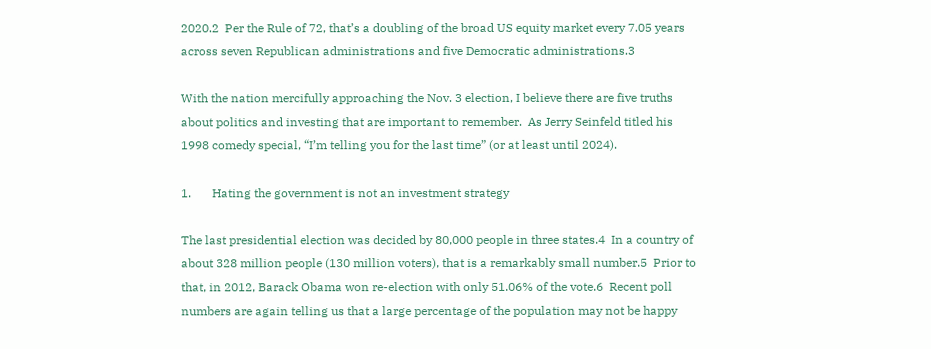2020.2  Per the Rule of 72, that’s a doubling of the broad US equity market every 7.05 years across seven Republican administrations and five Democratic administrations.3

With the nation mercifully approaching the Nov. 3 election, I believe there are five truths about politics and investing that are important to remember.  As Jerry Seinfeld titled his 1998 comedy special, “I’m telling you for the last time” (or at least until 2024).

1.       Hating the government is not an investment strategy

The last presidential election was decided by 80,000 people in three states.4  In a country of about 328 million people (130 million voters), that is a remarkably small number.5  Prior to that, in 2012, Barack Obama won re-election with only 51.06% of the vote.6  Recent poll numbers are again telling us that a large percentage of the population may not be happy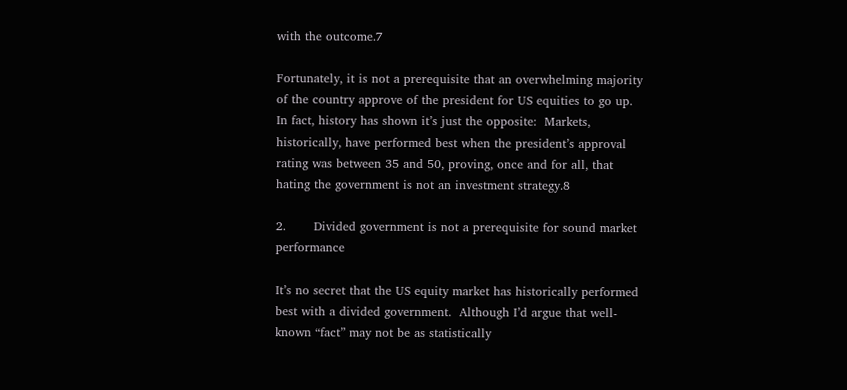with the outcome.7

Fortunately, it is not a prerequisite that an overwhelming majority of the country approve of the president for US equities to go up.  In fact, history has shown it’s just the opposite:  Markets, historically, have performed best when the president’s approval rating was between 35 and 50, proving, once and for all, that hating the government is not an investment strategy.8

2.       Divided government is not a prerequisite for sound market performance

It’s no secret that the US equity market has historically performed best with a divided government.  Although I’d argue that well-known “fact” may not be as statistically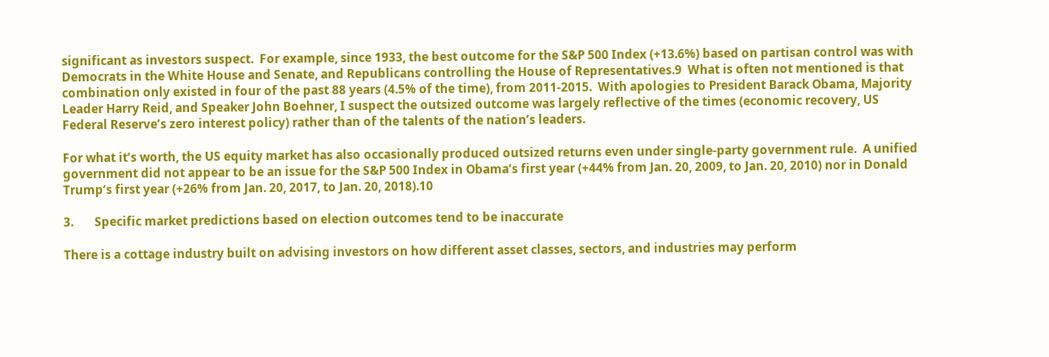significant as investors suspect.  For example, since 1933, the best outcome for the S&P 500 Index (+13.6%) based on partisan control was with Democrats in the White House and Senate, and Republicans controlling the House of Representatives.9  What is often not mentioned is that combination only existed in four of the past 88 years (4.5% of the time), from 2011-2015.  With apologies to President Barack Obama, Majority Leader Harry Reid, and Speaker John Boehner, I suspect the outsized outcome was largely reflective of the times (economic recovery, US Federal Reserve’s zero interest policy) rather than of the talents of the nation’s leaders.

For what it’s worth, the US equity market has also occasionally produced outsized returns even under single-party government rule.  A unified government did not appear to be an issue for the S&P 500 Index in Obama’s first year (+44% from Jan. 20, 2009, to Jan. 20, 2010) nor in Donald Trump’s first year (+26% from Jan. 20, 2017, to Jan. 20, 2018).10

3.       Specific market predictions based on election outcomes tend to be inaccurate

There is a cottage industry built on advising investors on how different asset classes, sectors, and industries may perform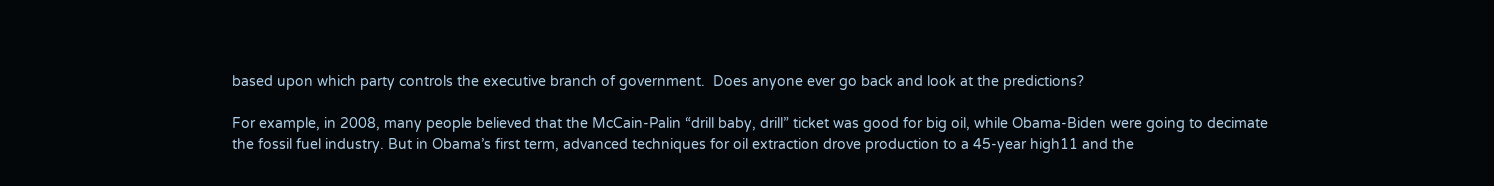based upon which party controls the executive branch of government.  Does anyone ever go back and look at the predictions?

For example, in 2008, many people believed that the McCain-Palin “drill baby, drill” ticket was good for big oil, while Obama-Biden were going to decimate the fossil fuel industry. But in Obama’s first term, advanced techniques for oil extraction drove production to a 45-year high11 and the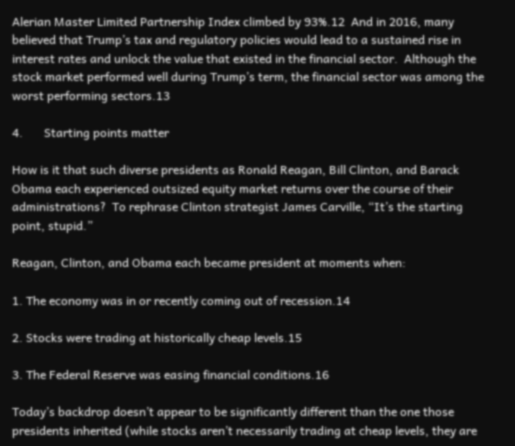Alerian Master Limited Partnership Index climbed by 93%.12  And in 2016, many believed that Trump’s tax and regulatory policies would lead to a sustained rise in interest rates and unlock the value that existed in the financial sector.  Although the stock market performed well during Trump’s term, the financial sector was among the worst performing sectors.13

4.       Starting points matter

How is it that such diverse presidents as Ronald Reagan, Bill Clinton, and Barack Obama each experienced outsized equity market returns over the course of their administrations?  To rephrase Clinton strategist James Carville, “It’s the starting point, stupid.”

Reagan, Clinton, and Obama each became president at moments when:

1. The economy was in or recently coming out of recession.14

2. Stocks were trading at historically cheap levels.15

3. The Federal Reserve was easing financial conditions.16

Today’s backdrop doesn’t appear to be significantly different than the one those presidents inherited (while stocks aren’t necessarily trading at cheap levels, they are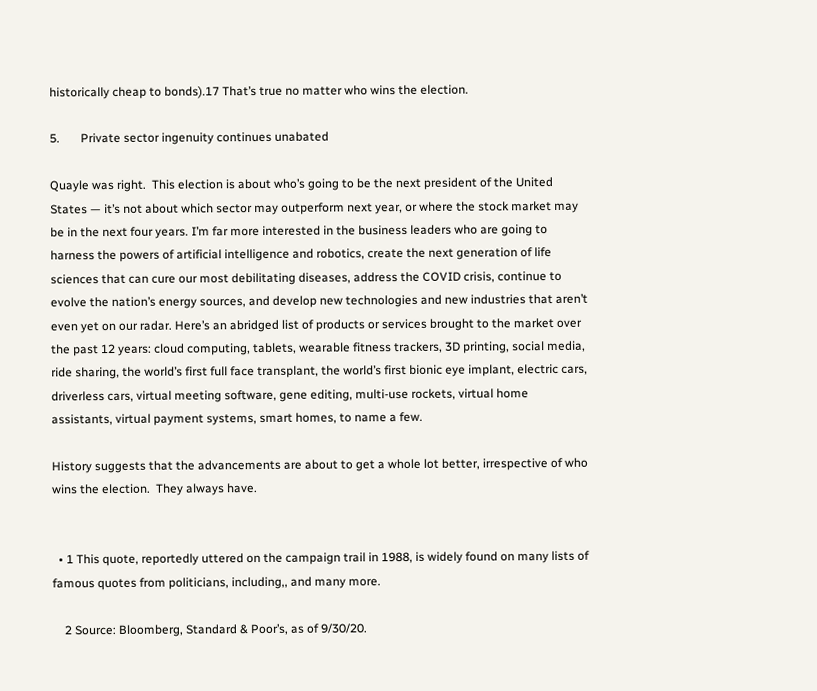historically cheap to bonds).17 That’s true no matter who wins the election.

5.       Private sector ingenuity continues unabated

Quayle was right.  This election is about who’s going to be the next president of the United States — it’s not about which sector may outperform next year, or where the stock market may be in the next four years. I’m far more interested in the business leaders who are going to harness the powers of artificial intelligence and robotics, create the next generation of life sciences that can cure our most debilitating diseases, address the COVID crisis, continue to evolve the nation’s energy sources, and develop new technologies and new industries that aren’t even yet on our radar. Here’s an abridged list of products or services brought to the market over the past 12 years: cloud computing, tablets, wearable fitness trackers, 3D printing, social media, ride sharing, the world’s first full face transplant, the world’s first bionic eye implant, electric cars, driverless cars, virtual meeting software, gene editing, multi-use rockets, virtual home assistants, virtual payment systems, smart homes, to name a few.

History suggests that the advancements are about to get a whole lot better, irrespective of who wins the election.  They always have.


  • 1 This quote, reportedly uttered on the campaign trail in 1988, is widely found on many lists of famous quotes from politicians, including,, and many more.

    2 Source: Bloomberg, Standard & Poor’s, as of 9/30/20.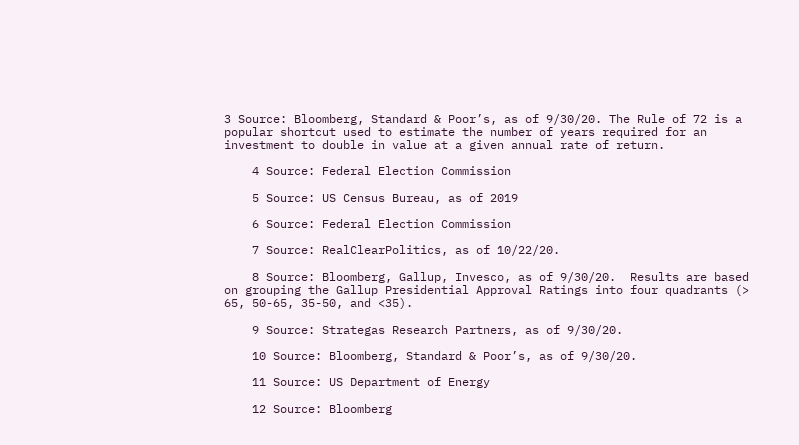3 Source: Bloomberg, Standard & Poor’s, as of 9/30/20. The Rule of 72 is a popular shortcut used to estimate the number of years required for an investment to double in value at a given annual rate of return.

    4 Source: Federal Election Commission

    5 Source: US Census Bureau, as of 2019

    6 Source: Federal Election Commission

    7 Source: RealClearPolitics, as of 10/22/20.

    8 Source: Bloomberg, Gallup, Invesco, as of 9/30/20.  Results are based on grouping the Gallup Presidential Approval Ratings into four quadrants (> 65, 50-65, 35-50, and <35).

    9 Source: Strategas Research Partners, as of 9/30/20.

    10 Source: Bloomberg, Standard & Poor’s, as of 9/30/20.

    11 Source: US Department of Energy

    12 Source: Bloomberg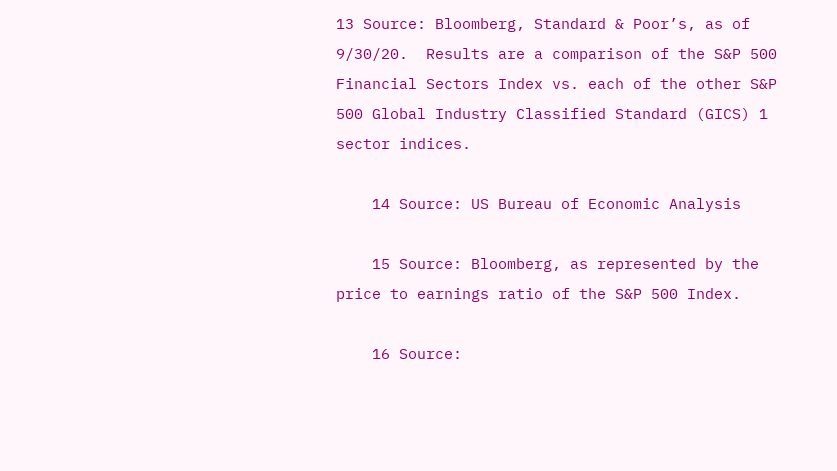13 Source: Bloomberg, Standard & Poor’s, as of 9/30/20.  Results are a comparison of the S&P 500 Financial Sectors Index vs. each of the other S&P 500 Global Industry Classified Standard (GICS) 1 sector indices.

    14 Source: US Bureau of Economic Analysis

    15 Source: Bloomberg, as represented by the price to earnings ratio of the S&P 500 Index.

    16 Source: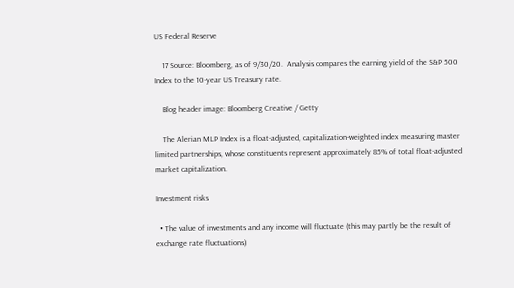US Federal Reserve

    17 Source: Bloomberg, as of 9/30/20.  Analysis compares the earning yield of the S&P 500 Index to the 10-year US Treasury rate.

    Blog header image: Bloomberg Creative / Getty

    The Alerian MLP Index is a float-adjusted, capitalization-weighted index measuring master limited partnerships, whose constituents represent approximately 85% of total float-adjusted market capitalization.

Investment risks

  • The value of investments and any income will fluctuate (this may partly be the result of exchange rate fluctuations)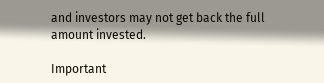and investors may not get back the full amount invested.

Important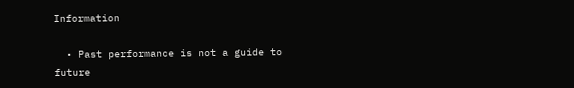Information

  • Past performance is not a guide to future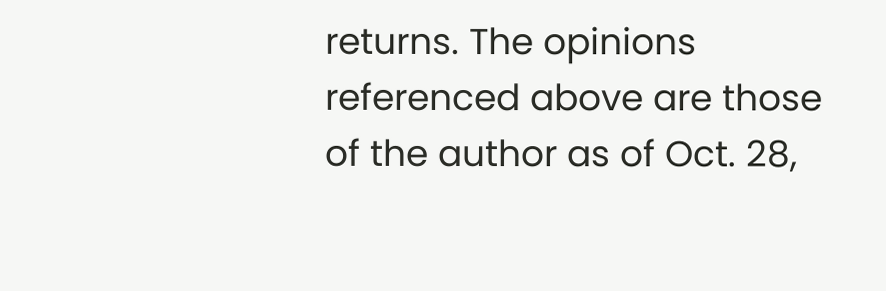returns. The opinions referenced above are those of the author as of Oct. 28,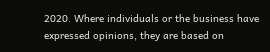2020. Where individuals or the business have expressed opinions, they are based on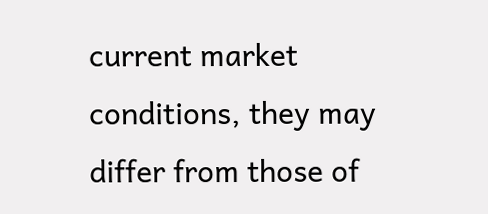current market conditions, they may differ from those of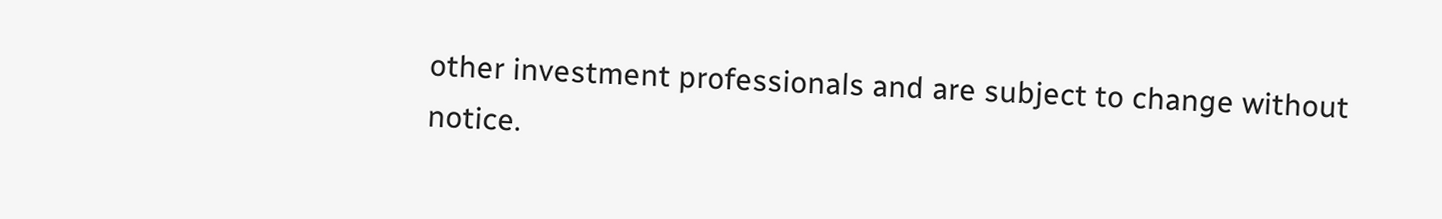other investment professionals and are subject to change without notice.